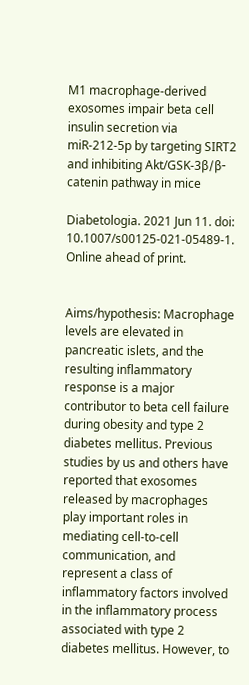M1 macrophage-derived exosomes impair beta cell insulin secretion via miR-212-5p by targeting SIRT2 and inhibiting Akt/GSK-3β/β-catenin pathway in mice

Diabetologia. 2021 Jun 11. doi: 10.1007/s00125-021-05489-1. Online ahead of print.


Aims/hypothesis: Macrophage levels are elevated in pancreatic islets, and the resulting inflammatory response is a major contributor to beta cell failure during obesity and type 2 diabetes mellitus. Previous studies by us and others have reported that exosomes released by macrophages play important roles in mediating cell-to-cell communication, and represent a class of inflammatory factors involved in the inflammatory process associated with type 2 diabetes mellitus. However, to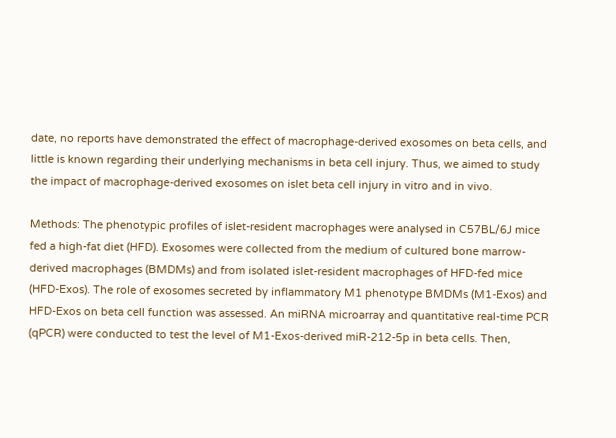date, no reports have demonstrated the effect of macrophage-derived exosomes on beta cells, and little is known regarding their underlying mechanisms in beta cell injury. Thus, we aimed to study the impact of macrophage-derived exosomes on islet beta cell injury in vitro and in vivo.

Methods: The phenotypic profiles of islet-resident macrophages were analysed in C57BL/6J mice fed a high-fat diet (HFD). Exosomes were collected from the medium of cultured bone marrow-derived macrophages (BMDMs) and from isolated islet-resident macrophages of HFD-fed mice (HFD-Exos). The role of exosomes secreted by inflammatory M1 phenotype BMDMs (M1-Exos) and HFD-Exos on beta cell function was assessed. An miRNA microarray and quantitative real-time PCR (qPCR) were conducted to test the level of M1-Exos-derived miR-212-5p in beta cells. Then,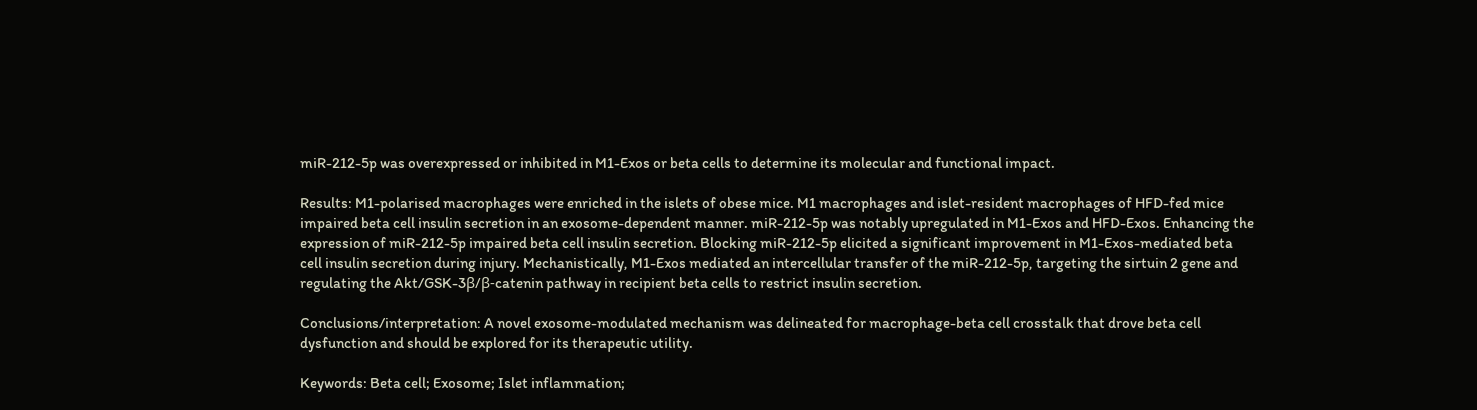miR-212-5p was overexpressed or inhibited in M1-Exos or beta cells to determine its molecular and functional impact.

Results: M1-polarised macrophages were enriched in the islets of obese mice. M1 macrophages and islet-resident macrophages of HFD-fed mice impaired beta cell insulin secretion in an exosome-dependent manner. miR-212-5p was notably upregulated in M1-Exos and HFD-Exos. Enhancing the expression of miR-212-5p impaired beta cell insulin secretion. Blocking miR-212-5p elicited a significant improvement in M1-Exos-mediated beta cell insulin secretion during injury. Mechanistically, M1-Exos mediated an intercellular transfer of the miR-212-5p, targeting the sirtuin 2 gene and regulating the Akt/GSK-3β/β-catenin pathway in recipient beta cells to restrict insulin secretion.

Conclusions/interpretation: A novel exosome-modulated mechanism was delineated for macrophage-beta cell crosstalk that drove beta cell dysfunction and should be explored for its therapeutic utility.

Keywords: Beta cell; Exosome; Islet inflammation;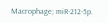Macrophage; miR-212-5p.